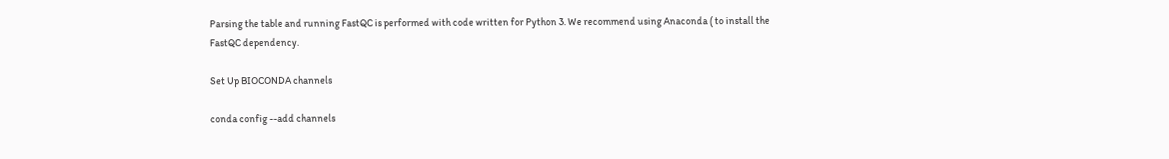Parsing the table and running FastQC is performed with code written for Python 3. We recommend using Anaconda ( to install the FastQC dependency.

Set Up BIOCONDA channels

conda config --add channels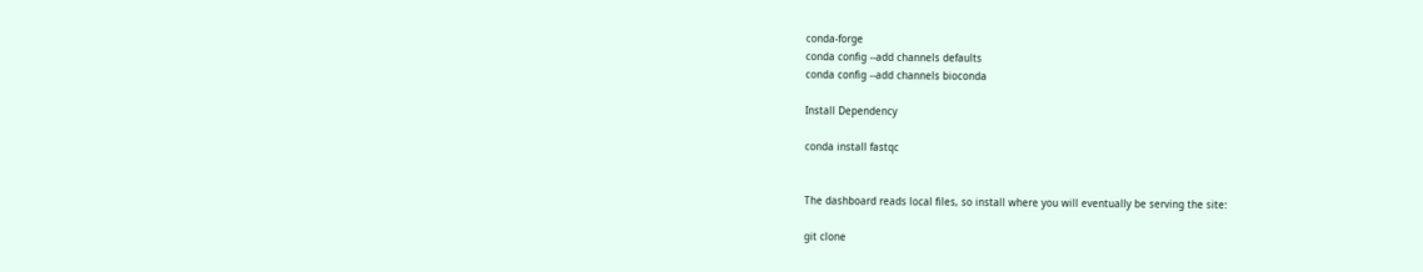conda-forge
conda config --add channels defaults
conda config --add channels bioconda

Install Dependency

conda install fastqc


The dashboard reads local files, so install where you will eventually be serving the site:

git clone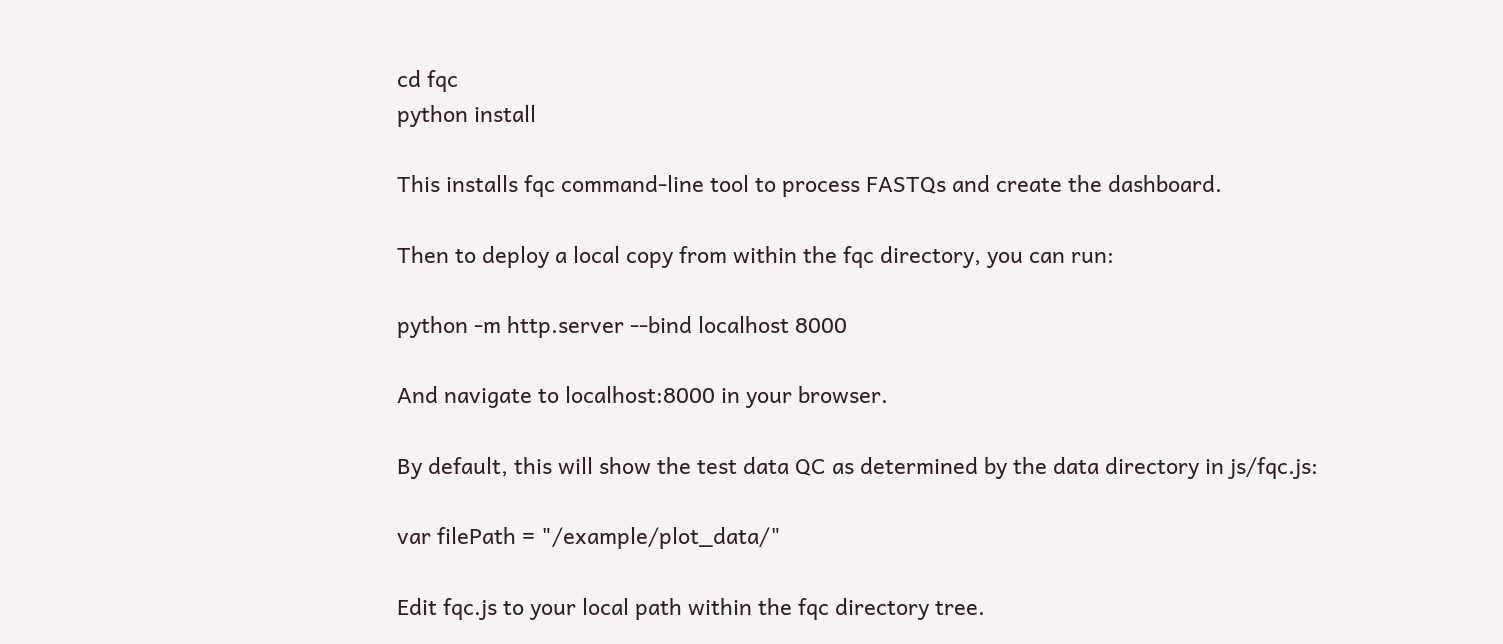cd fqc
python install

This installs fqc command-line tool to process FASTQs and create the dashboard.

Then to deploy a local copy from within the fqc directory, you can run:

python -m http.server --bind localhost 8000

And navigate to localhost:8000 in your browser.

By default, this will show the test data QC as determined by the data directory in js/fqc.js:

var filePath = "/example/plot_data/"

Edit fqc.js to your local path within the fqc directory tree.